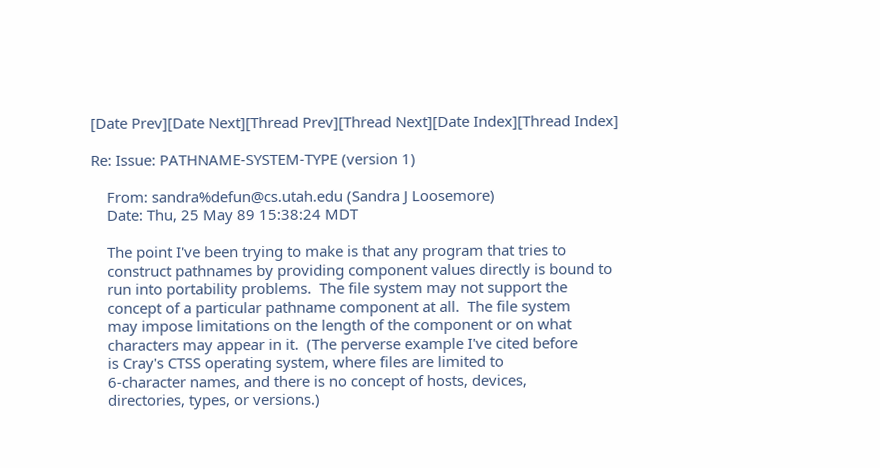[Date Prev][Date Next][Thread Prev][Thread Next][Date Index][Thread Index]

Re: Issue: PATHNAME-SYSTEM-TYPE (version 1)

    From: sandra%defun@cs.utah.edu (Sandra J Loosemore)
    Date: Thu, 25 May 89 15:38:24 MDT

    The point I've been trying to make is that any program that tries to
    construct pathnames by providing component values directly is bound to
    run into portability problems.  The file system may not support the
    concept of a particular pathname component at all.  The file system
    may impose limitations on the length of the component or on what
    characters may appear in it.  (The perverse example I've cited before
    is Cray's CTSS operating system, where files are limited to
    6-character names, and there is no concept of hosts, devices,
    directories, types, or versions.)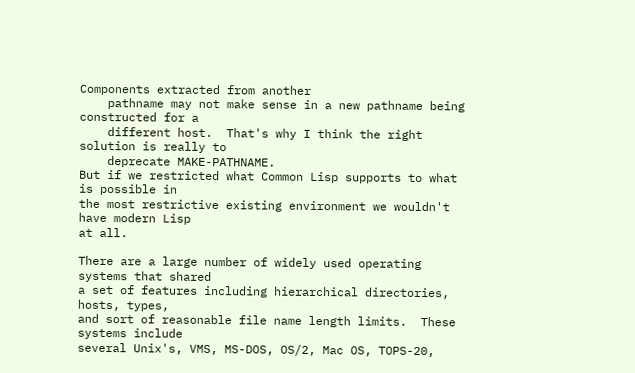Components extracted from another
    pathname may not make sense in a new pathname being constructed for a
    different host.  That's why I think the right solution is really to
    deprecate MAKE-PATHNAME.
But if we restricted what Common Lisp supports to what is possible in
the most restrictive existing environment we wouldn't have modern Lisp
at all.

There are a large number of widely used operating systems that shared
a set of features including hierarchical directories, hosts, types,
and sort of reasonable file name length limits.  These systems include
several Unix's, VMS, MS-DOS, OS/2, Mac OS, TOPS-20,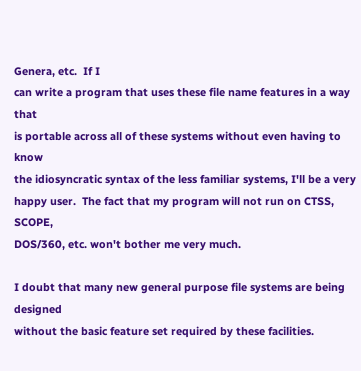Genera, etc.  If I
can write a program that uses these file name features in a way that
is portable across all of these systems without even having to know
the idiosyncratic syntax of the less familiar systems, I'll be a very
happy user.  The fact that my program will not run on CTSS, SCOPE,
DOS/360, etc. won't bother me very much.

I doubt that many new general purpose file systems are being designed
without the basic feature set required by these facilities.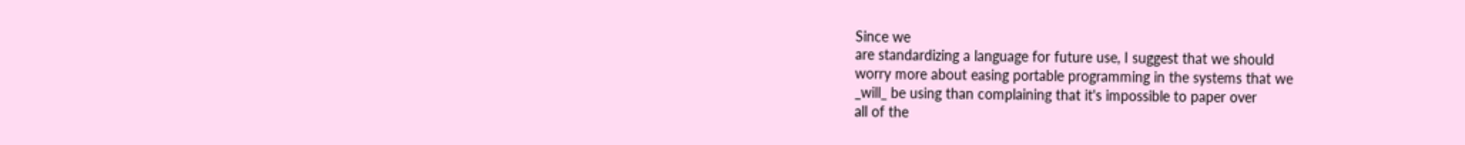Since we
are standardizing a language for future use, I suggest that we should
worry more about easing portable programming in the systems that we
_will_ be using than complaining that it's impossible to paper over
all of the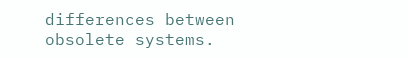differences between obsolete systems.